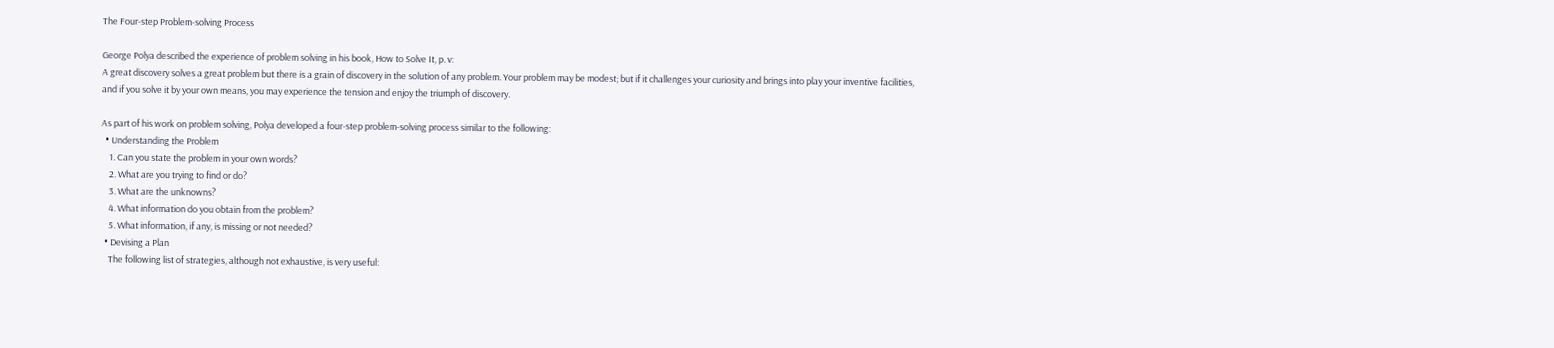The Four-step Problem-solving Process

George Polya described the experience of problem solving in his book, How to Solve It, p. v:
A great discovery solves a great problem but there is a grain of discovery in the solution of any problem. Your problem may be modest; but if it challenges your curiosity and brings into play your inventive facilities, and if you solve it by your own means, you may experience the tension and enjoy the triumph of discovery.

As part of his work on problem solving, Polya developed a four-step problem-solving process similar to the following:
  • Understanding the Problem
    1. Can you state the problem in your own words?
    2. What are you trying to find or do?
    3. What are the unknowns?
    4. What information do you obtain from the problem?
    5. What information, if any, is missing or not needed?
  • Devising a Plan
    The following list of strategies, although not exhaustive, is very useful: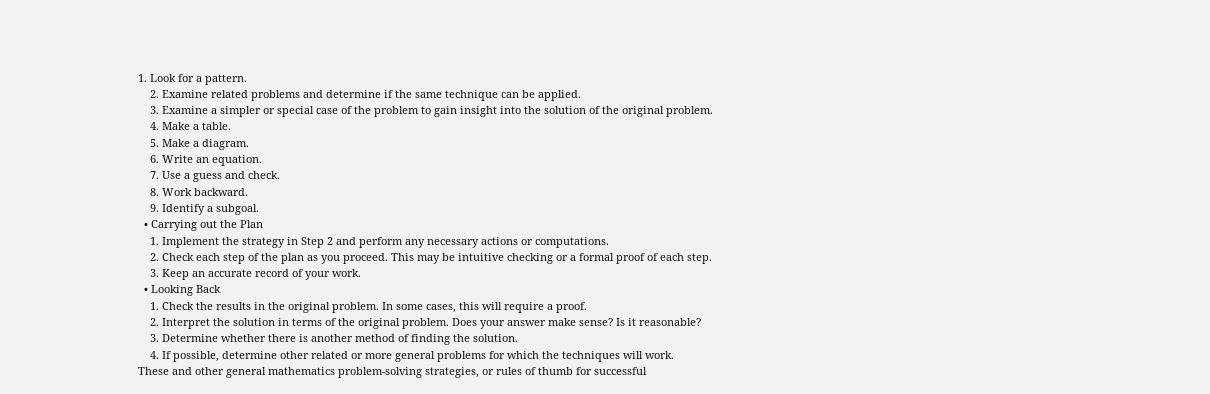1. Look for a pattern.
    2. Examine related problems and determine if the same technique can be applied.
    3. Examine a simpler or special case of the problem to gain insight into the solution of the original problem.
    4. Make a table.
    5. Make a diagram.
    6. Write an equation.
    7. Use a guess and check.
    8. Work backward.
    9. Identify a subgoal.
  • Carrying out the Plan
    1. Implement the strategy in Step 2 and perform any necessary actions or computations.
    2. Check each step of the plan as you proceed. This may be intuitive checking or a formal proof of each step.
    3. Keep an accurate record of your work.
  • Looking Back
    1. Check the results in the original problem. In some cases, this will require a proof.
    2. Interpret the solution in terms of the original problem. Does your answer make sense? Is it reasonable?
    3. Determine whether there is another method of finding the solution.
    4. If possible, determine other related or more general problems for which the techniques will work.
These and other general mathematics problem-solving strategies, or rules of thumb for successful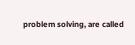problem solving, are called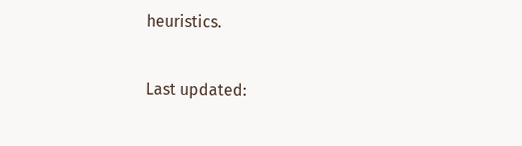heuristics.

Last updated: